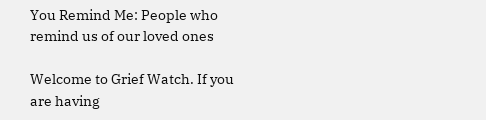You Remind Me: People who remind us of our loved ones

Welcome to Grief Watch. If you are having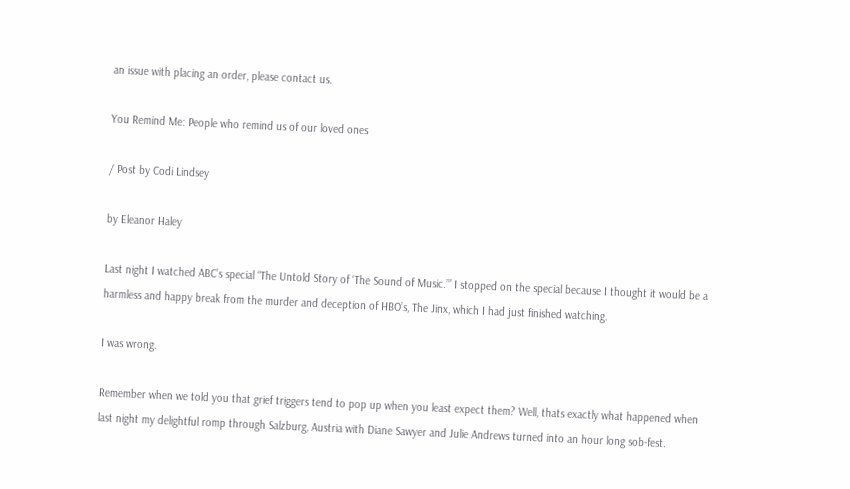an issue with placing an order, please contact us.

You Remind Me: People who remind us of our loved ones

/ Post by Codi Lindsey

by Eleanor Haley

Last night I watched ABC’s special “The Untold Story of ‘The Sound of Music.’” I stopped on the special because I thought it would be a harmless and happy break from the murder and deception of HBO’s, The Jinx, which I had just finished watching.

I was wrong.

Remember when we told you that grief triggers tend to pop up when you least expect them? Well, thats exactly what happened when last night my delightful romp through Salzburg, Austria with Diane Sawyer and Julie Andrews turned into an hour long sob-fest.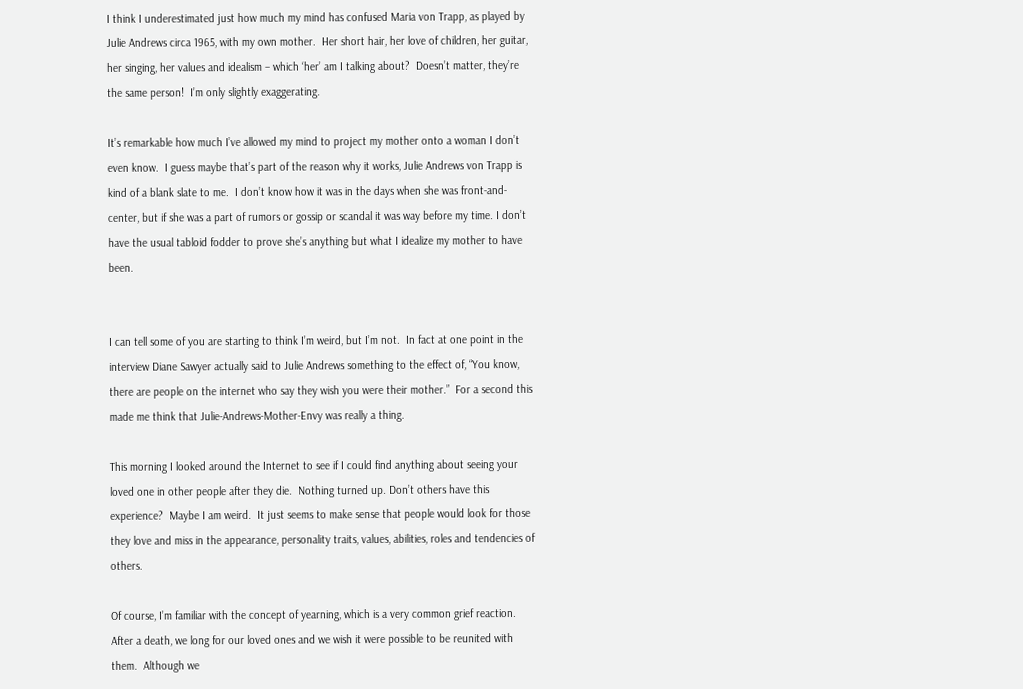I think I underestimated just how much my mind has confused Maria von Trapp, as played by Julie Andrews circa 1965, with my own mother.  Her short hair, her love of children, her guitar, her singing, her values and idealism – which ‘her’ am I talking about?  Doesn’t matter, they’re the same person!  I’m only slightly exaggerating.

It’s remarkable how much I’ve allowed my mind to project my mother onto a woman I don’t even know.  I guess maybe that’s part of the reason why it works, Julie Andrews von Trapp is kind of a blank slate to me.  I don’t know how it was in the days when she was front-and-center, but if she was a part of rumors or gossip or scandal it was way before my time. I don’t have the usual tabloid fodder to prove she’s anything but what I idealize my mother to have been.


I can tell some of you are starting to think I’m weird, but I’m not.  In fact at one point in the interview Diane Sawyer actually said to Julie Andrews something to the effect of, “You know, there are people on the internet who say they wish you were their mother.”  For a second this made me think that Julie-Andrews-Mother-Envy was really a thing.

This morning I looked around the Internet to see if I could find anything about seeing your loved one in other people after they die.  Nothing turned up. Don’t others have this experience?  Maybe I am weird.  It just seems to make sense that people would look for those they love and miss in the appearance, personality traits, values, abilities, roles and tendencies of others.

Of course, I’m familiar with the concept of yearning, which is a very common grief reaction.  After a death, we long for our loved ones and we wish it were possible to be reunited with them.  Although we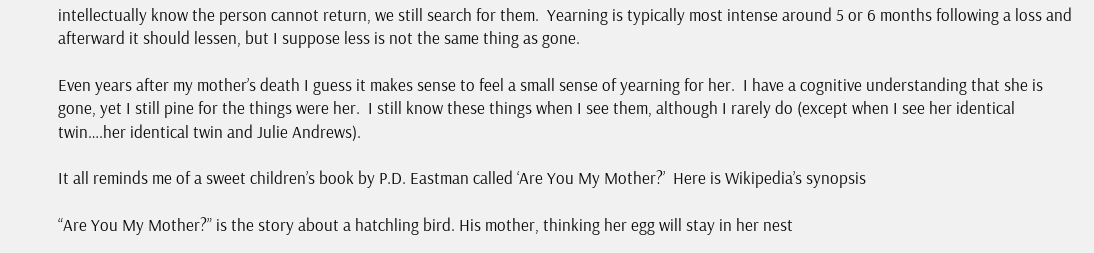intellectually know the person cannot return, we still search for them.  Yearning is typically most intense around 5 or 6 months following a loss and afterward it should lessen, but I suppose less is not the same thing as gone.

Even years after my mother’s death I guess it makes sense to feel a small sense of yearning for her.  I have a cognitive understanding that she is gone, yet I still pine for the things were her.  I still know these things when I see them, although I rarely do (except when I see her identical twin….her identical twin and Julie Andrews).

It all reminds me of a sweet children’s book by P.D. Eastman called ‘Are You My Mother?’  Here is Wikipedia’s synopsis

“Are You My Mother?” is the story about a hatchling bird. His mother, thinking her egg will stay in her nest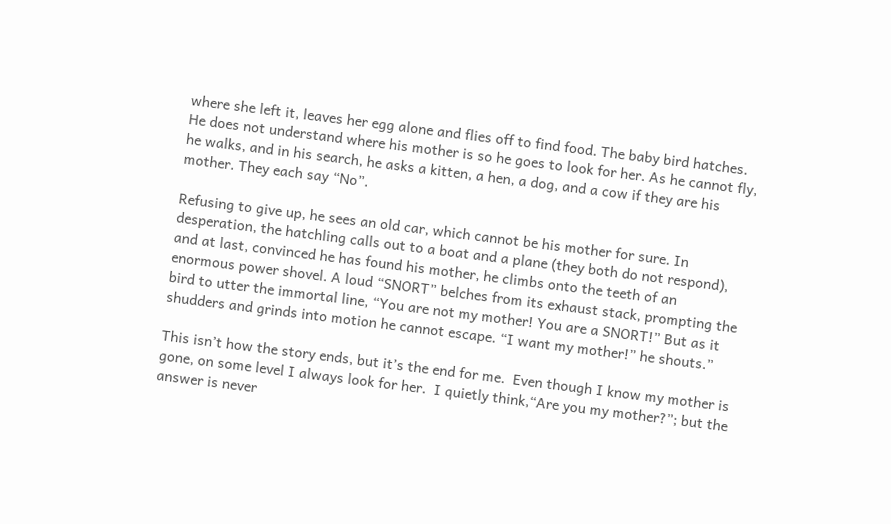where she left it, leaves her egg alone and flies off to find food. The baby bird hatches. He does not understand where his mother is so he goes to look for her. As he cannot fly, he walks, and in his search, he asks a kitten, a hen, a dog, and a cow if they are his mother. They each say “No”.

Refusing to give up, he sees an old car, which cannot be his mother for sure. In desperation, the hatchling calls out to a boat and a plane (they both do not respond), and at last, convinced he has found his mother, he climbs onto the teeth of an enormous power shovel. A loud “SNORT” belches from its exhaust stack, prompting the bird to utter the immortal line, “You are not my mother! You are a SNORT!” But as it shudders and grinds into motion he cannot escape. “I want my mother!” he shouts.”

This isn’t how the story ends, but it’s the end for me.  Even though I know my mother is gone, on some level I always look for her.  I quietly think,“Are you my mother?”; but the answer is never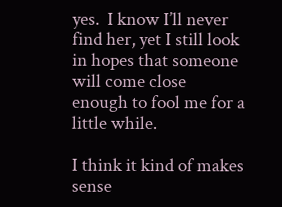yes.  I know I’ll never find her, yet I still look in hopes that someone will come close enough to fool me for a little while.

I think it kind of makes sense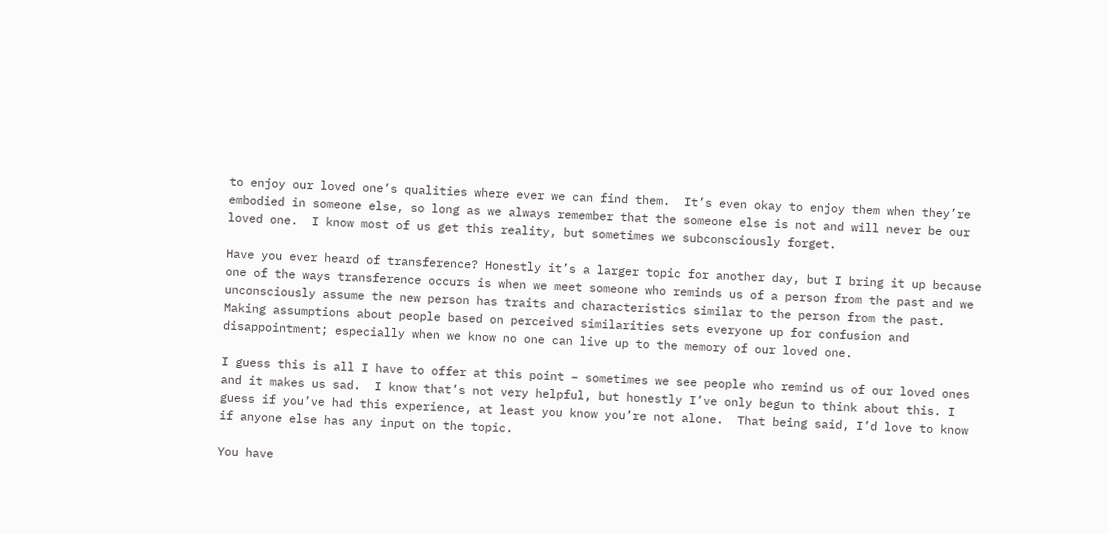to enjoy our loved one’s qualities where ever we can find them.  It’s even okay to enjoy them when they’re embodied in someone else, so long as we always remember that the someone else is not and will never be our loved one.  I know most of us get this reality, but sometimes we subconsciously forget.

Have you ever heard of transference? Honestly it’s a larger topic for another day, but I bring it up because one of the ways transference occurs is when we meet someone who reminds us of a person from the past and we unconsciously assume the new person has traits and characteristics similar to the person from the past.  Making assumptions about people based on perceived similarities sets everyone up for confusion and disappointment; especially when we know no one can live up to the memory of our loved one.

I guess this is all I have to offer at this point – sometimes we see people who remind us of our loved ones and it makes us sad.  I know that’s not very helpful, but honestly I’ve only begun to think about this. I guess if you’ve had this experience, at least you know you’re not alone.  That being said, I’d love to know if anyone else has any input on the topic.

You have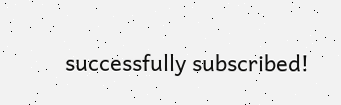successfully subscribed!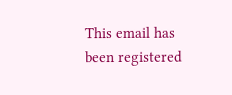This email has been registered